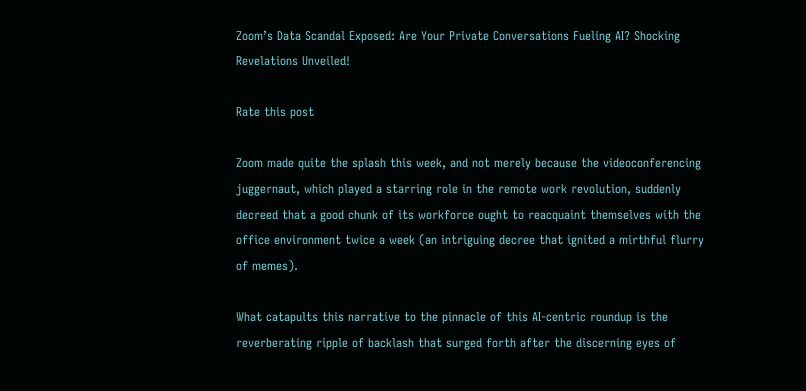Zoom’s Data Scandal Exposed: Are Your Private Conversations Fueling AI? Shocking Revelations Unveiled!

Rate this post

Zoom made quite the splash this week, and not merely because the videoconferencing juggernaut, which played a starring role in the remote work revolution, suddenly decreed that a good chunk of its workforce ought to reacquaint themselves with the office environment twice a week (an intriguing decree that ignited a mirthful flurry of memes).

What catapults this narrative to the pinnacle of this AI-centric roundup is the reverberating ripple of backlash that surged forth after the discerning eyes of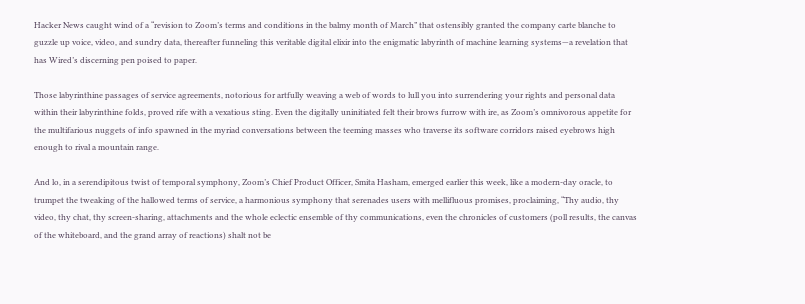Hacker News caught wind of a “revision to Zoom’s terms and conditions in the balmy month of March” that ostensibly granted the company carte blanche to guzzle up voice, video, and sundry data, thereafter funneling this veritable digital elixir into the enigmatic labyrinth of machine learning systems—a revelation that has Wired’s discerning pen poised to paper.

Those labyrinthine passages of service agreements, notorious for artfully weaving a web of words to lull you into surrendering your rights and personal data within their labyrinthine folds, proved rife with a vexatious sting. Even the digitally uninitiated felt their brows furrow with ire, as Zoom’s omnivorous appetite for the multifarious nuggets of info spawned in the myriad conversations between the teeming masses who traverse its software corridors raised eyebrows high enough to rival a mountain range.

And lo, in a serendipitous twist of temporal symphony, Zoom’s Chief Product Officer, Smita Hasham, emerged earlier this week, like a modern-day oracle, to trumpet the tweaking of the hallowed terms of service, a harmonious symphony that serenades users with mellifluous promises, proclaiming, “Thy audio, thy video, thy chat, thy screen-sharing, attachments and the whole eclectic ensemble of thy communications, even the chronicles of customers (poll results, the canvas of the whiteboard, and the grand array of reactions) shalt not be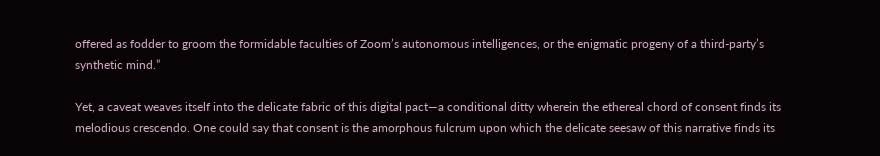offered as fodder to groom the formidable faculties of Zoom’s autonomous intelligences, or the enigmatic progeny of a third-party’s synthetic mind.”

Yet, a caveat weaves itself into the delicate fabric of this digital pact—a conditional ditty wherein the ethereal chord of consent finds its melodious crescendo. One could say that consent is the amorphous fulcrum upon which the delicate seesaw of this narrative finds its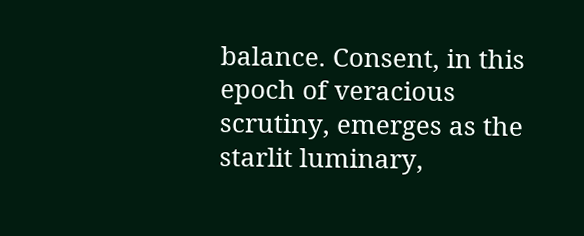balance. Consent, in this epoch of veracious scrutiny, emerges as the starlit luminary,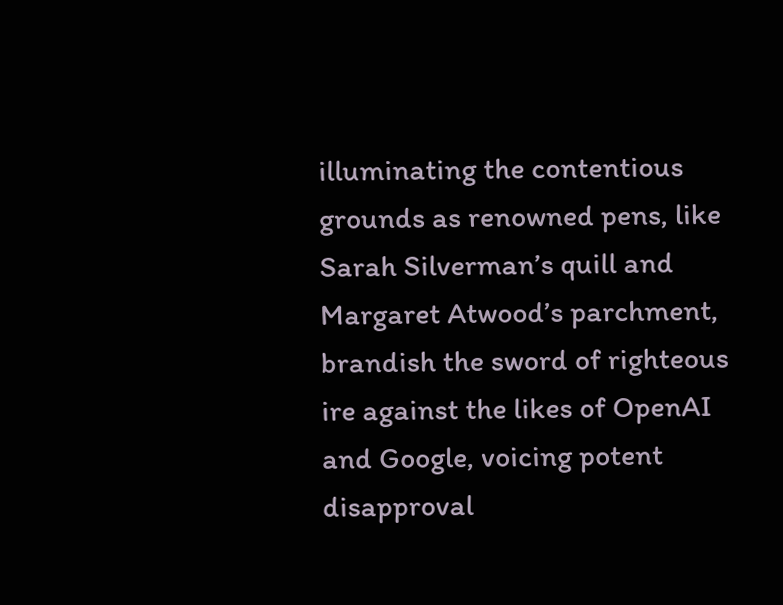illuminating the contentious grounds as renowned pens, like Sarah Silverman’s quill and Margaret Atwood’s parchment, brandish the sword of righteous ire against the likes of OpenAI and Google, voicing potent disapproval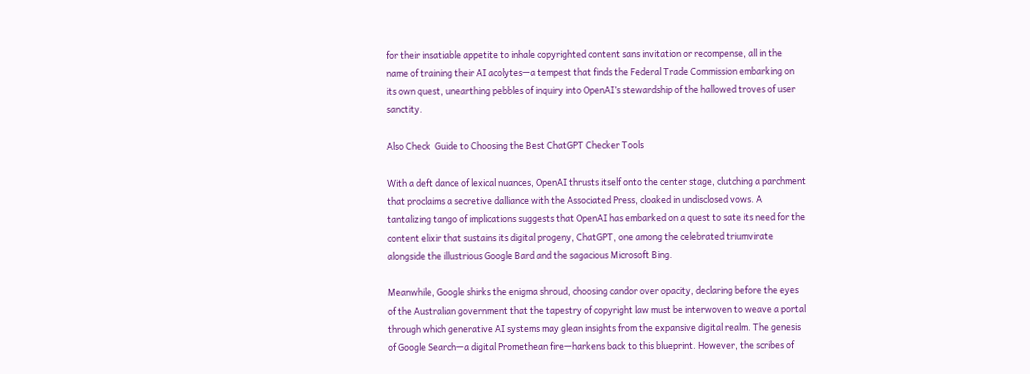for their insatiable appetite to inhale copyrighted content sans invitation or recompense, all in the name of training their AI acolytes—a tempest that finds the Federal Trade Commission embarking on its own quest, unearthing pebbles of inquiry into OpenAI’s stewardship of the hallowed troves of user sanctity.

Also Check  Guide to Choosing the Best ChatGPT Checker Tools

With a deft dance of lexical nuances, OpenAI thrusts itself onto the center stage, clutching a parchment that proclaims a secretive dalliance with the Associated Press, cloaked in undisclosed vows. A tantalizing tango of implications suggests that OpenAI has embarked on a quest to sate its need for the content elixir that sustains its digital progeny, ChatGPT, one among the celebrated triumvirate alongside the illustrious Google Bard and the sagacious Microsoft Bing.

Meanwhile, Google shirks the enigma shroud, choosing candor over opacity, declaring before the eyes of the Australian government that the tapestry of copyright law must be interwoven to weave a portal through which generative AI systems may glean insights from the expansive digital realm. The genesis of Google Search—a digital Promethean fire—harkens back to this blueprint. However, the scribes of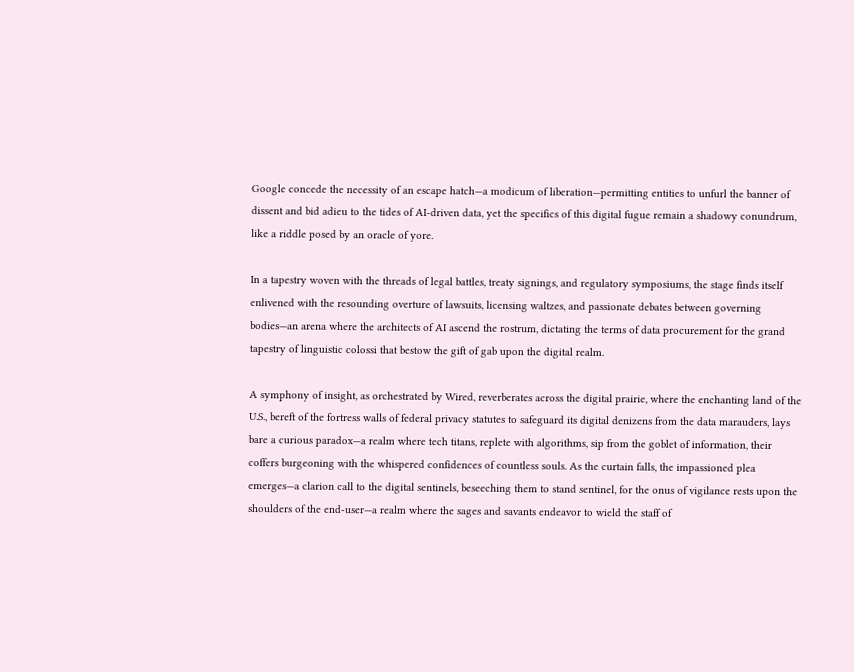Google concede the necessity of an escape hatch—a modicum of liberation—permitting entities to unfurl the banner of dissent and bid adieu to the tides of AI-driven data, yet the specifics of this digital fugue remain a shadowy conundrum, like a riddle posed by an oracle of yore.

In a tapestry woven with the threads of legal battles, treaty signings, and regulatory symposiums, the stage finds itself enlivened with the resounding overture of lawsuits, licensing waltzes, and passionate debates between governing bodies—an arena where the architects of AI ascend the rostrum, dictating the terms of data procurement for the grand tapestry of linguistic colossi that bestow the gift of gab upon the digital realm.

A symphony of insight, as orchestrated by Wired, reverberates across the digital prairie, where the enchanting land of the U.S., bereft of the fortress walls of federal privacy statutes to safeguard its digital denizens from the data marauders, lays bare a curious paradox—a realm where tech titans, replete with algorithms, sip from the goblet of information, their coffers burgeoning with the whispered confidences of countless souls. As the curtain falls, the impassioned plea emerges—a clarion call to the digital sentinels, beseeching them to stand sentinel, for the onus of vigilance rests upon the shoulders of the end-user—a realm where the sages and savants endeavor to wield the staff of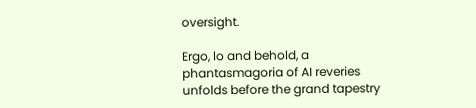oversight.

Ergo, lo and behold, a phantasmagoria of AI reveries unfolds before the grand tapestry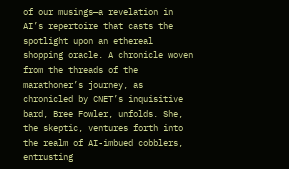of our musings—a revelation in AI’s repertoire that casts the spotlight upon an ethereal shopping oracle. A chronicle woven from the threads of the marathoner’s journey, as chronicled by CNET’s inquisitive bard, Bree Fowler, unfolds. She, the skeptic, ventures forth into the realm of AI-imbued cobblers, entrusting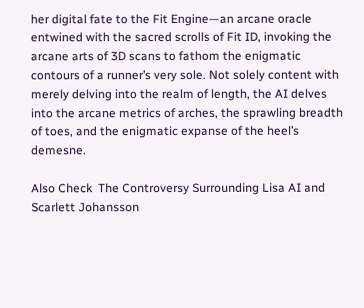her digital fate to the Fit Engine—an arcane oracle entwined with the sacred scrolls of Fit ID, invoking the arcane arts of 3D scans to fathom the enigmatic contours of a runner’s very sole. Not solely content with merely delving into the realm of length, the AI delves into the arcane metrics of arches, the sprawling breadth of toes, and the enigmatic expanse of the heel’s demesne.

Also Check  The Controversy Surrounding Lisa AI and Scarlett Johansson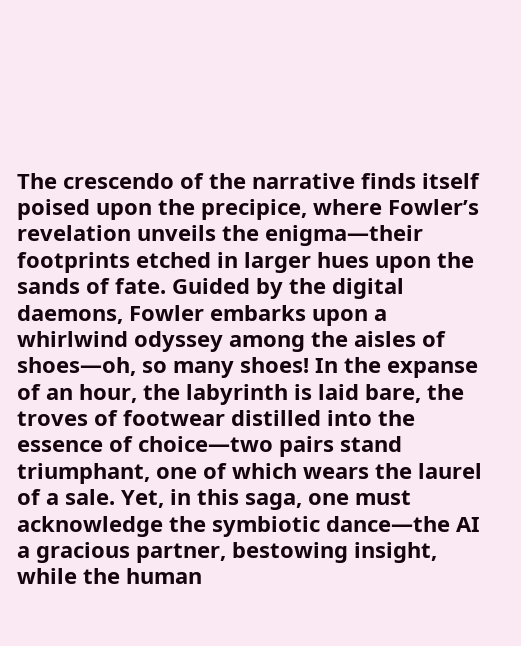The crescendo of the narrative finds itself poised upon the precipice, where Fowler’s revelation unveils the enigma—their footprints etched in larger hues upon the sands of fate. Guided by the digital daemons, Fowler embarks upon a whirlwind odyssey among the aisles of shoes—oh, so many shoes! In the expanse of an hour, the labyrinth is laid bare, the troves of footwear distilled into the essence of choice—two pairs stand triumphant, one of which wears the laurel of a sale. Yet, in this saga, one must acknowledge the symbiotic dance—the AI a gracious partner, bestowing insight, while the human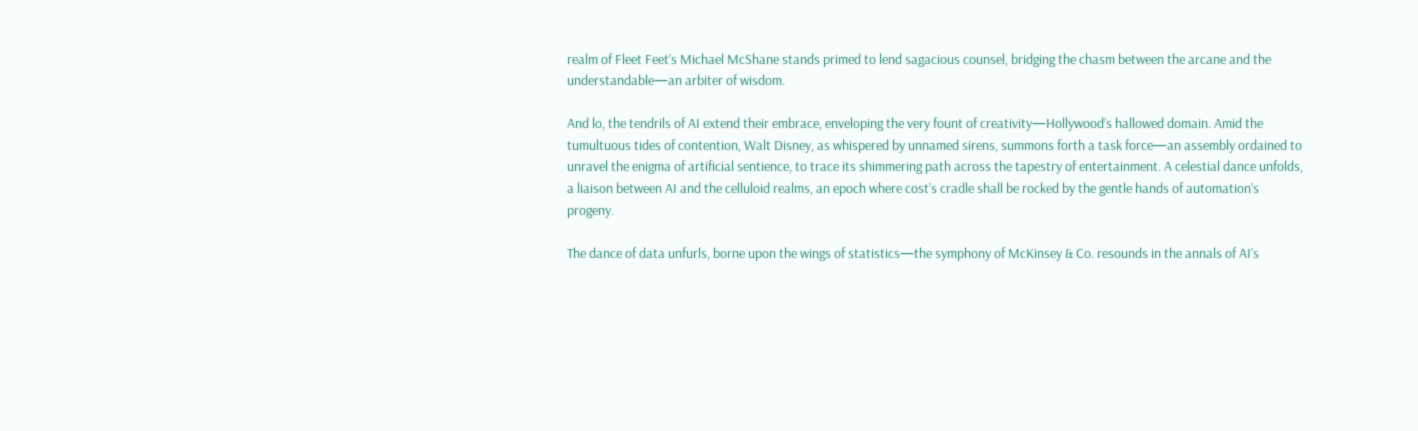realm of Fleet Feet’s Michael McShane stands primed to lend sagacious counsel, bridging the chasm between the arcane and the understandable—an arbiter of wisdom.

And lo, the tendrils of AI extend their embrace, enveloping the very fount of creativity—Hollywood’s hallowed domain. Amid the tumultuous tides of contention, Walt Disney, as whispered by unnamed sirens, summons forth a task force—an assembly ordained to unravel the enigma of artificial sentience, to trace its shimmering path across the tapestry of entertainment. A celestial dance unfolds, a liaison between AI and the celluloid realms, an epoch where cost’s cradle shall be rocked by the gentle hands of automation’s progeny.

The dance of data unfurls, borne upon the wings of statistics—the symphony of McKinsey & Co. resounds in the annals of AI’s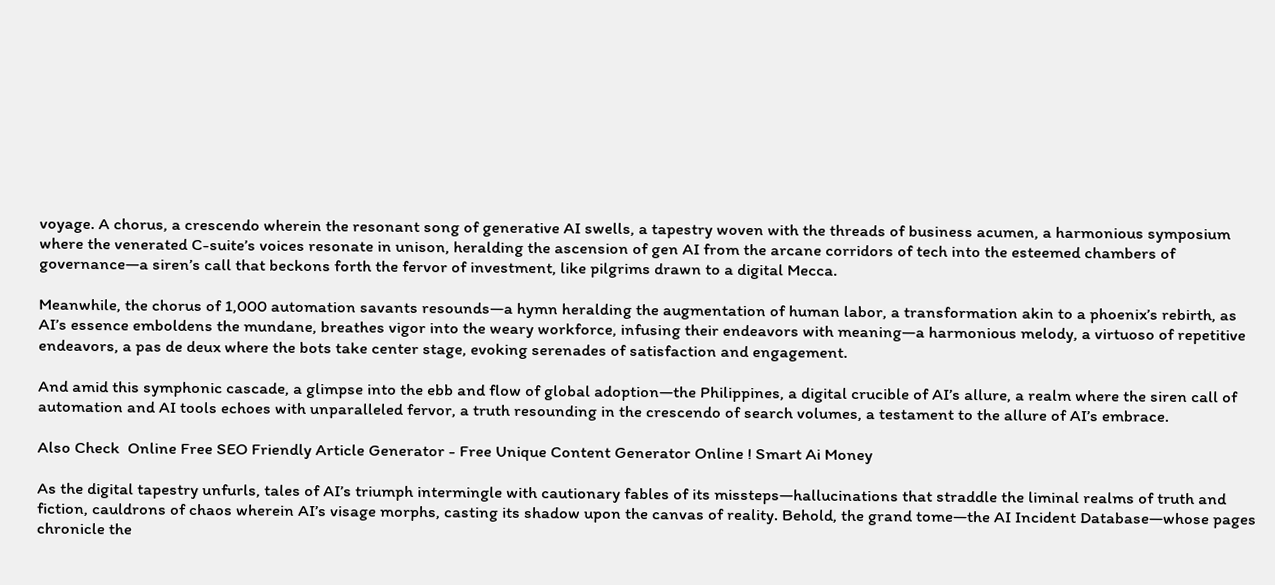voyage. A chorus, a crescendo wherein the resonant song of generative AI swells, a tapestry woven with the threads of business acumen, a harmonious symposium where the venerated C-suite’s voices resonate in unison, heralding the ascension of gen AI from the arcane corridors of tech into the esteemed chambers of governance—a siren’s call that beckons forth the fervor of investment, like pilgrims drawn to a digital Mecca.

Meanwhile, the chorus of 1,000 automation savants resounds—a hymn heralding the augmentation of human labor, a transformation akin to a phoenix’s rebirth, as AI’s essence emboldens the mundane, breathes vigor into the weary workforce, infusing their endeavors with meaning—a harmonious melody, a virtuoso of repetitive endeavors, a pas de deux where the bots take center stage, evoking serenades of satisfaction and engagement.

And amid this symphonic cascade, a glimpse into the ebb and flow of global adoption—the Philippines, a digital crucible of AI’s allure, a realm where the siren call of automation and AI tools echoes with unparalleled fervor, a truth resounding in the crescendo of search volumes, a testament to the allure of AI’s embrace.

Also Check  Online Free SEO Friendly Article Generator - Free Unique Content Generator Online ! Smart Ai Money

As the digital tapestry unfurls, tales of AI’s triumph intermingle with cautionary fables of its missteps—hallucinations that straddle the liminal realms of truth and fiction, cauldrons of chaos wherein AI’s visage morphs, casting its shadow upon the canvas of reality. Behold, the grand tome—the AI Incident Database—whose pages chronicle the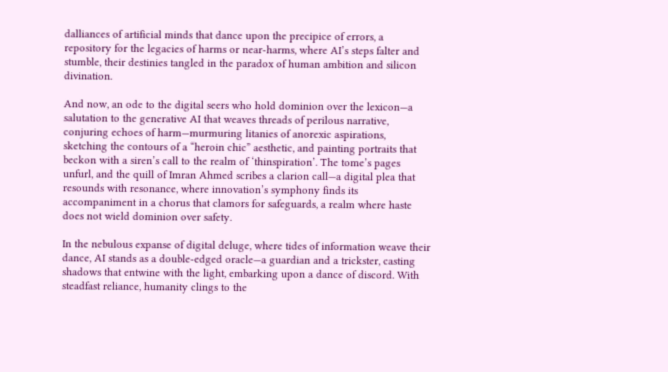dalliances of artificial minds that dance upon the precipice of errors, a repository for the legacies of harms or near-harms, where AI’s steps falter and stumble, their destinies tangled in the paradox of human ambition and silicon divination.

And now, an ode to the digital seers who hold dominion over the lexicon—a salutation to the generative AI that weaves threads of perilous narrative, conjuring echoes of harm—murmuring litanies of anorexic aspirations, sketching the contours of a “heroin chic” aesthetic, and painting portraits that beckon with a siren’s call to the realm of ‘thinspiration’. The tome’s pages unfurl, and the quill of Imran Ahmed scribes a clarion call—a digital plea that resounds with resonance, where innovation’s symphony finds its accompaniment in a chorus that clamors for safeguards, a realm where haste does not wield dominion over safety.

In the nebulous expanse of digital deluge, where tides of information weave their dance, AI stands as a double-edged oracle—a guardian and a trickster, casting shadows that entwine with the light, embarking upon a dance of discord. With steadfast reliance, humanity clings to the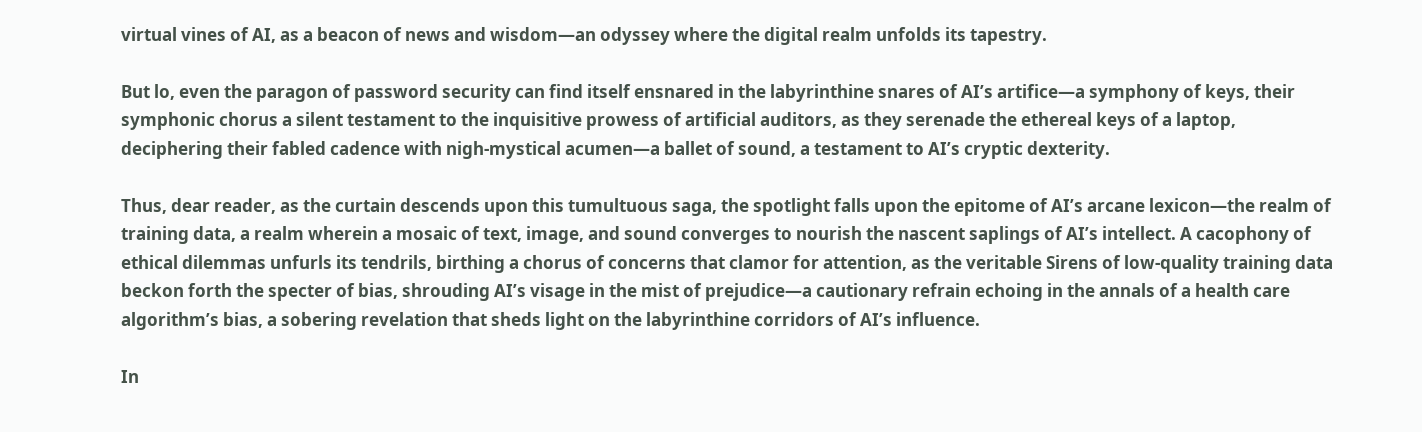virtual vines of AI, as a beacon of news and wisdom—an odyssey where the digital realm unfolds its tapestry.

But lo, even the paragon of password security can find itself ensnared in the labyrinthine snares of AI’s artifice—a symphony of keys, their symphonic chorus a silent testament to the inquisitive prowess of artificial auditors, as they serenade the ethereal keys of a laptop, deciphering their fabled cadence with nigh-mystical acumen—a ballet of sound, a testament to AI’s cryptic dexterity.

Thus, dear reader, as the curtain descends upon this tumultuous saga, the spotlight falls upon the epitome of AI’s arcane lexicon—the realm of training data, a realm wherein a mosaic of text, image, and sound converges to nourish the nascent saplings of AI’s intellect. A cacophony of ethical dilemmas unfurls its tendrils, birthing a chorus of concerns that clamor for attention, as the veritable Sirens of low-quality training data beckon forth the specter of bias, shrouding AI’s visage in the mist of prejudice—a cautionary refrain echoing in the annals of a health care algorithm’s bias, a sobering revelation that sheds light on the labyrinthine corridors of AI’s influence.

In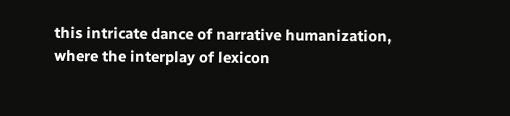this intricate dance of narrative humanization, where the interplay of lexicon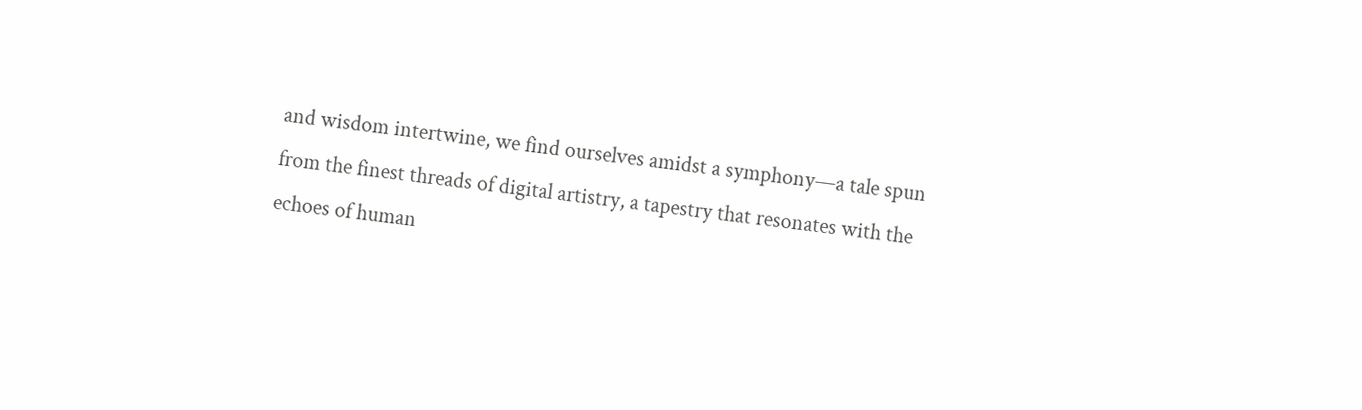and wisdom intertwine, we find ourselves amidst a symphony—a tale spun from the finest threads of digital artistry, a tapestry that resonates with the echoes of human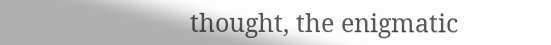thought, the enigmatic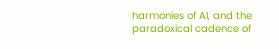harmonies of AI, and the paradoxical cadence of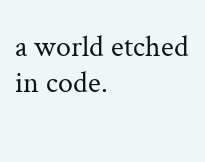a world etched in code.